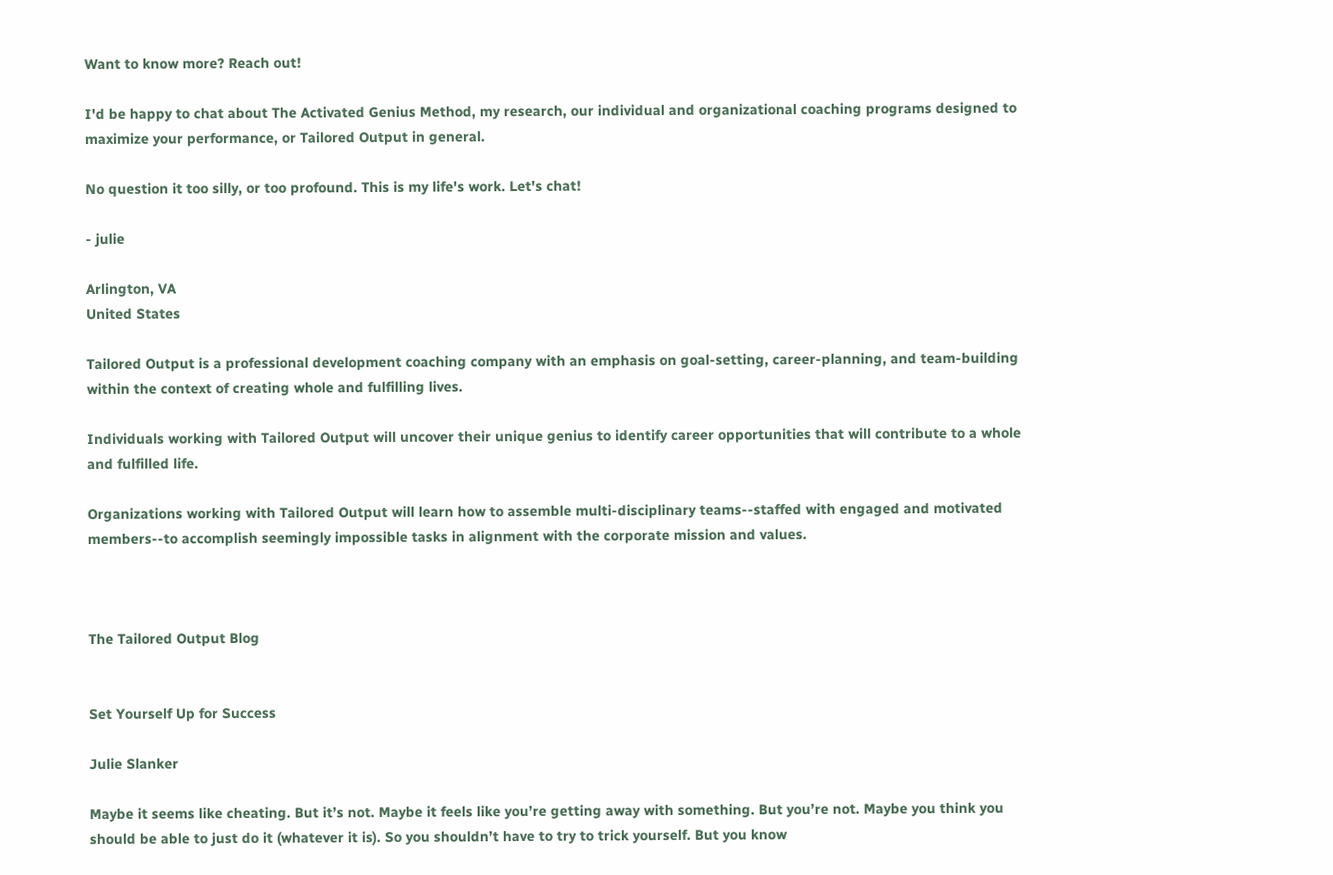Want to know more? Reach out!

I'd be happy to chat about The Activated Genius Method, my research, our individual and organizational coaching programs designed to maximize your performance, or Tailored Output in general.

No question it too silly, or too profound. This is my life's work. Let's chat!

- julie

Arlington, VA
United States

Tailored Output is a professional development coaching company with an emphasis on goal-setting, career-planning, and team-building within the context of creating whole and fulfilling lives.

Individuals working with Tailored Output will uncover their unique genius to identify career opportunities that will contribute to a whole and fulfilled life.

Organizations working with Tailored Output will learn how to assemble multi-disciplinary teams--staffed with engaged and motivated members--to accomplish seemingly impossible tasks in alignment with the corporate mission and values.



The Tailored Output Blog


Set Yourself Up for Success

Julie Slanker

Maybe it seems like cheating. But it’s not. Maybe it feels like you’re getting away with something. But you’re not. Maybe you think you should be able to just do it (whatever it is). So you shouldn’t have to try to trick yourself. But you know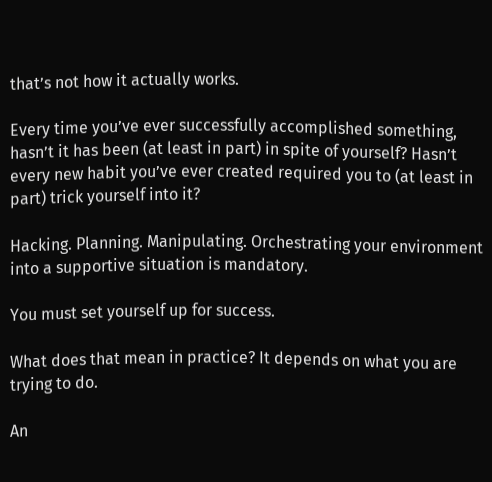that’s not how it actually works.

Every time you’ve ever successfully accomplished something, hasn’t it has been (at least in part) in spite of yourself? Hasn’t every new habit you’ve ever created required you to (at least in part) trick yourself into it?

Hacking. Planning. Manipulating. Orchestrating your environment into a supportive situation is mandatory.

You must set yourself up for success.

What does that mean in practice? It depends on what you are trying to do.

An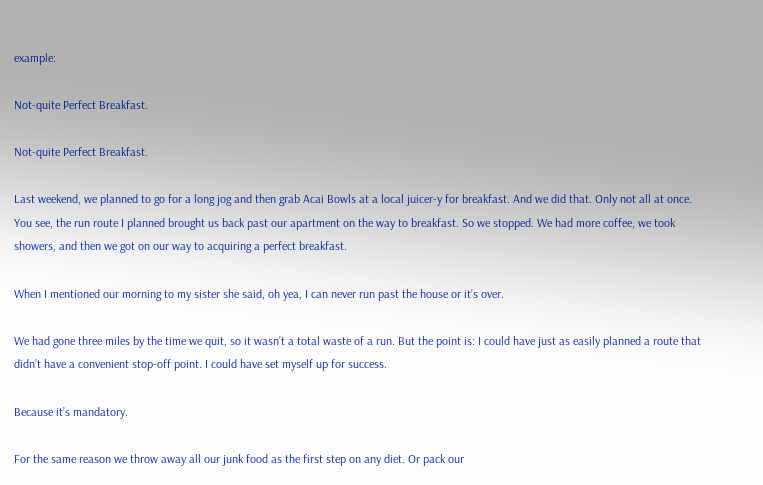example:

Not-quite Perfect Breakfast.

Not-quite Perfect Breakfast.

Last weekend, we planned to go for a long jog and then grab Acai Bowls at a local juicer-y for breakfast. And we did that. Only not all at once. You see, the run route I planned brought us back past our apartment on the way to breakfast. So we stopped. We had more coffee, we took showers, and then we got on our way to acquiring a perfect breakfast.

When I mentioned our morning to my sister she said, oh yea, I can never run past the house or it’s over.

We had gone three miles by the time we quit, so it wasn’t a total waste of a run. But the point is: I could have just as easily planned a route that didn’t have a convenient stop-off point. I could have set myself up for success.

Because it’s mandatory.

For the same reason we throw away all our junk food as the first step on any diet. Or pack our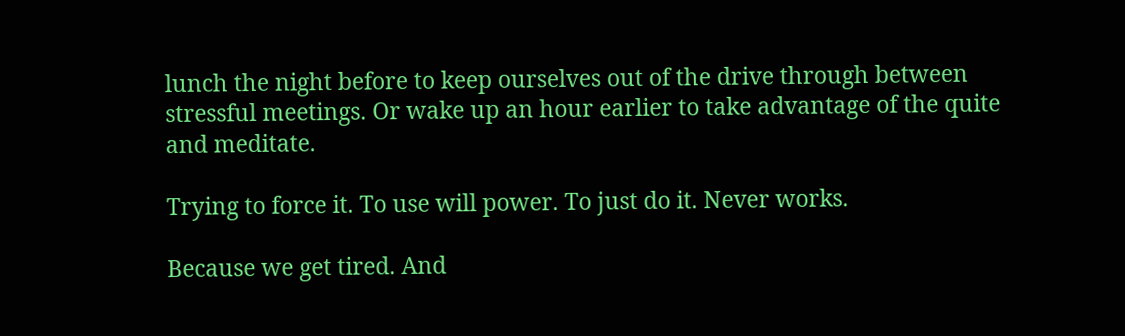lunch the night before to keep ourselves out of the drive through between stressful meetings. Or wake up an hour earlier to take advantage of the quite and meditate.

Trying to force it. To use will power. To just do it. Never works.

Because we get tired. And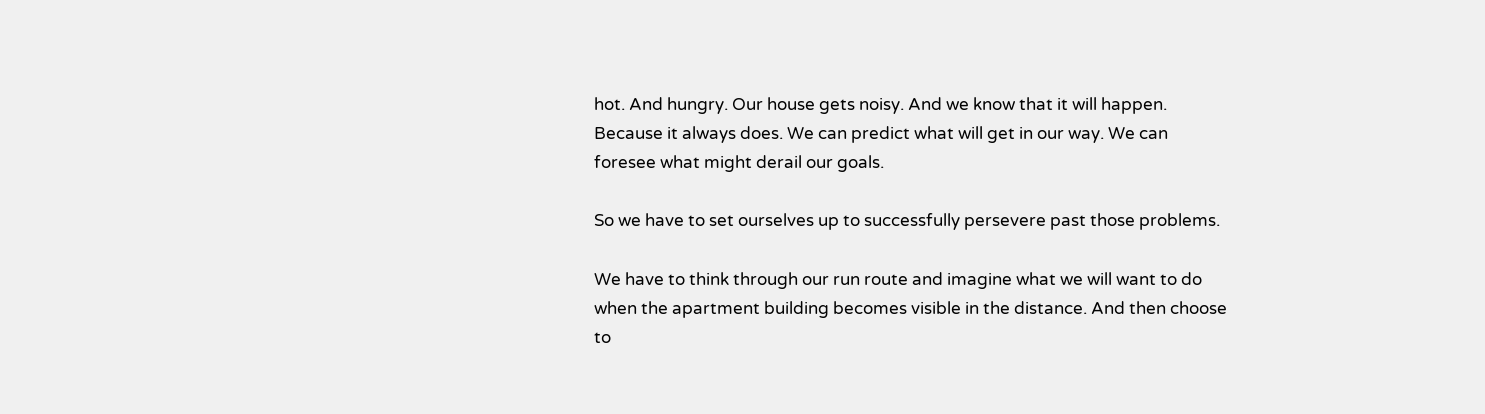hot. And hungry. Our house gets noisy. And we know that it will happen. Because it always does. We can predict what will get in our way. We can foresee what might derail our goals.

So we have to set ourselves up to successfully persevere past those problems.

We have to think through our run route and imagine what we will want to do when the apartment building becomes visible in the distance. And then choose to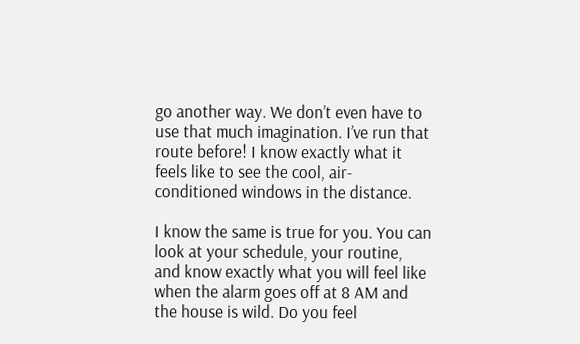go another way. We don’t even have to use that much imagination. I’ve run that route before! I know exactly what it feels like to see the cool, air-conditioned windows in the distance.

I know the same is true for you. You can look at your schedule, your routine, and know exactly what you will feel like when the alarm goes off at 8 AM and the house is wild. Do you feel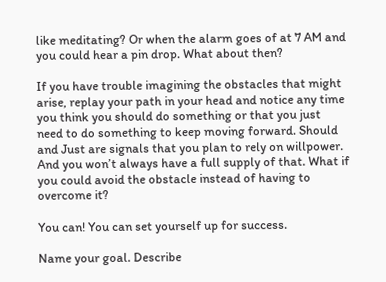like meditating? Or when the alarm goes of at 7 AM and you could hear a pin drop. What about then?

If you have trouble imagining the obstacles that might arise, replay your path in your head and notice any time you think you should do something or that you just need to do something to keep moving forward. Should and Just are signals that you plan to rely on willpower. And you won’t always have a full supply of that. What if you could avoid the obstacle instead of having to overcome it?

You can! You can set yourself up for success.

Name your goal. Describe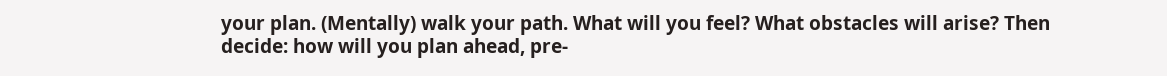your plan. (Mentally) walk your path. What will you feel? What obstacles will arise? Then decide: how will you plan ahead, pre-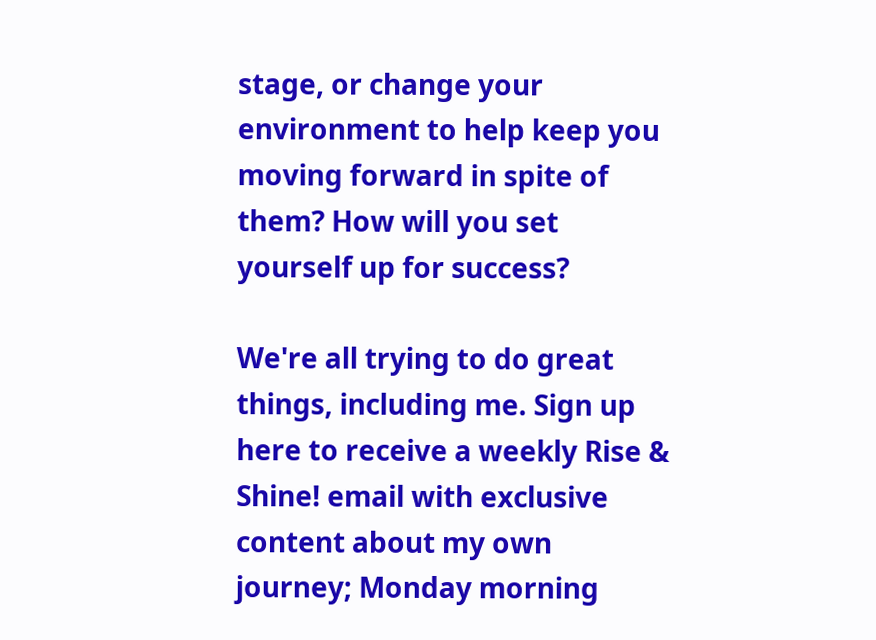stage, or change your environment to help keep you moving forward in spite of them? How will you set yourself up for success?

We're all trying to do great things, including me. Sign up here to receive a weekly Rise & Shine! email with exclusive content about my own journey; Monday morning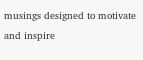musings designed to motivate and inspire